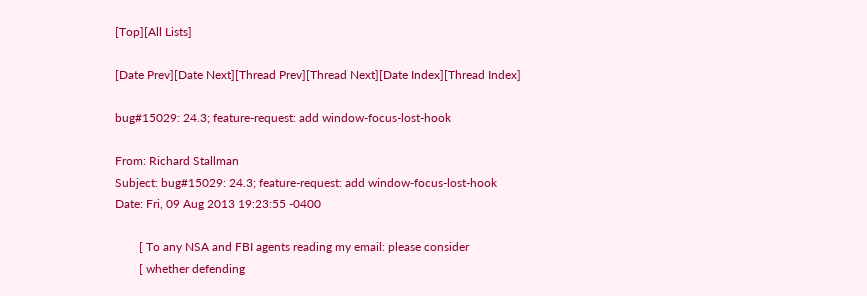[Top][All Lists]

[Date Prev][Date Next][Thread Prev][Thread Next][Date Index][Thread Index]

bug#15029: 24.3; feature-request: add window-focus-lost-hook

From: Richard Stallman
Subject: bug#15029: 24.3; feature-request: add window-focus-lost-hook
Date: Fri, 09 Aug 2013 19:23:55 -0400

        [ To any NSA and FBI agents reading my email: please consider
        [ whether defending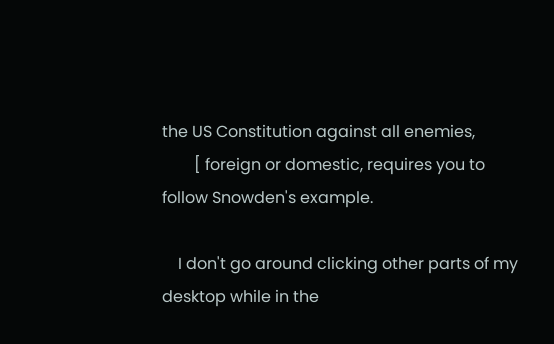the US Constitution against all enemies,
        [ foreign or domestic, requires you to follow Snowden's example.

    I don't go around clicking other parts of my desktop while in the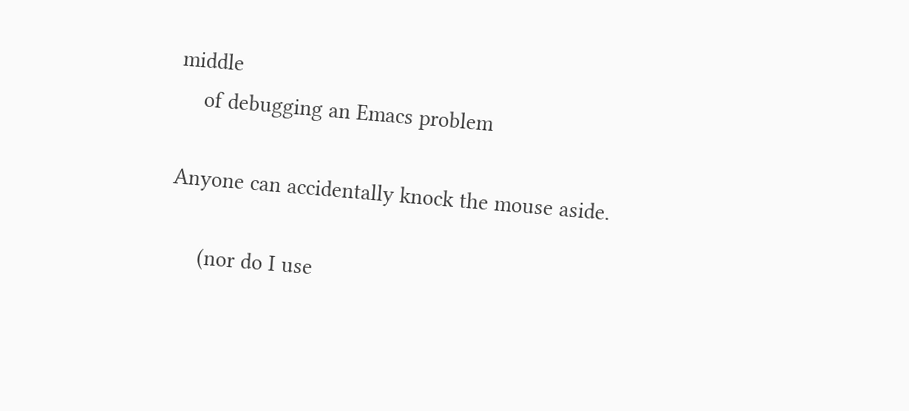middle
    of debugging an Emacs problem

Anyone can accidentally knock the mouse aside.

     (nor do I use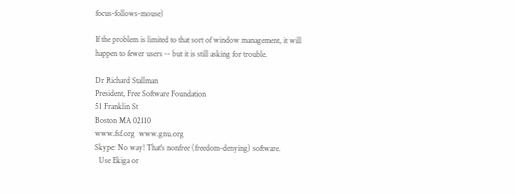focus-follows-mouse)

If the problem is limited to that sort of window management, it will
happen to fewer users -- but it is still asking for trouble.

Dr Richard Stallman
President, Free Software Foundation
51 Franklin St
Boston MA 02110
www.fsf.org  www.gnu.org
Skype: No way! That's nonfree (freedom-denying) software.
  Use Ekiga or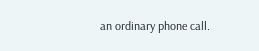an ordinary phone call.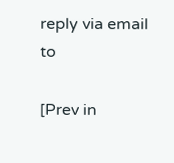reply via email to

[Prev in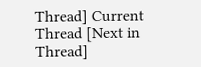Thread] Current Thread [Next in Thread]